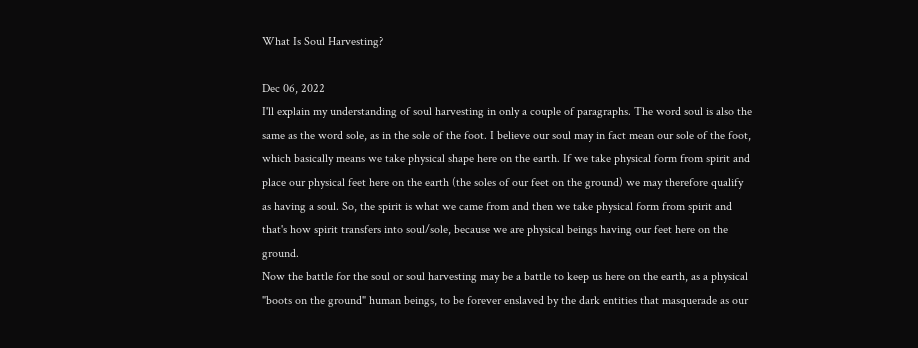What Is Soul Harvesting?

Dec 06, 2022
I'll explain my understanding of soul harvesting in only a couple of paragraphs. The word soul is also the same as the word sole, as in the sole of the foot. I believe our soul may in fact mean our sole of the foot, which basically means we take physical shape here on the earth. If we take physical form from spirit and place our physical feet here on the earth (the soles of our feet on the ground) we may therefore qualify as having a soul. So, the spirit is what we came from and then we take physical form from spirit and that's how spirit transfers into soul/sole, because we are physical beings having our feet here on the ground.
Now the battle for the soul or soul harvesting may be a battle to keep us here on the earth, as a physical "boots on the ground" human beings, to be forever enslaved by the dark entities that masquerade as our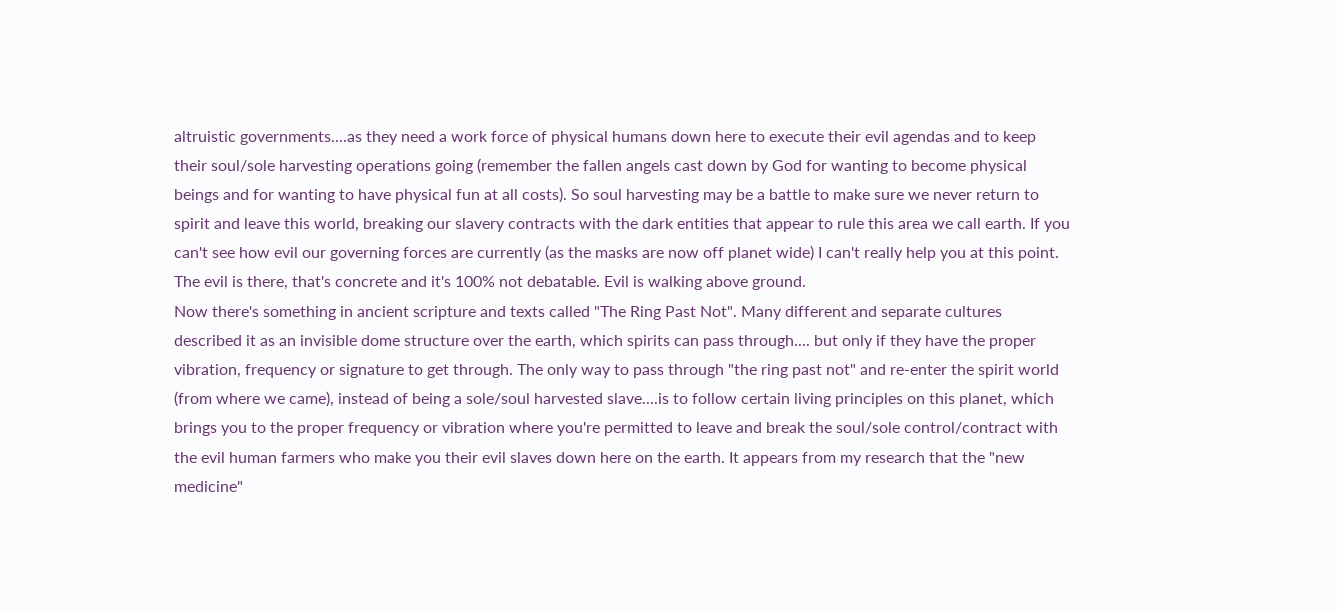altruistic governments....as they need a work force of physical humans down here to execute their evil agendas and to keep their soul/sole harvesting operations going (remember the fallen angels cast down by God for wanting to become physical beings and for wanting to have physical fun at all costs). So soul harvesting may be a battle to make sure we never return to spirit and leave this world, breaking our slavery contracts with the dark entities that appear to rule this area we call earth. If you can't see how evil our governing forces are currently (as the masks are now off planet wide) I can't really help you at this point. The evil is there, that's concrete and it's 100% not debatable. Evil is walking above ground.
Now there's something in ancient scripture and texts called "The Ring Past Not". Many different and separate cultures described it as an invisible dome structure over the earth, which spirits can pass through.... but only if they have the proper vibration, frequency or signature to get through. The only way to pass through "the ring past not" and re-enter the spirit world (from where we came), instead of being a sole/soul harvested slave....is to follow certain living principles on this planet, which brings you to the proper frequency or vibration where you're permitted to leave and break the soul/sole control/contract with the evil human farmers who make you their evil slaves down here on the earth. It appears from my research that the "new medicine"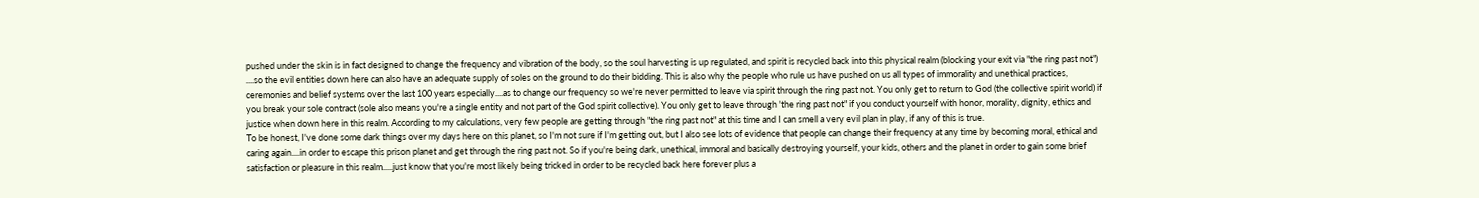pushed under the skin is in fact designed to change the frequency and vibration of the body, so the soul harvesting is up regulated, and spirit is recycled back into this physical realm (blocking your exit via "the ring past not") ....so the evil entities down here can also have an adequate supply of soles on the ground to do their bidding. This is also why the people who rule us have pushed on us all types of immorality and unethical practices, ceremonies and belief systems over the last 100 years especially....as to change our frequency so we're never permitted to leave via spirit through the ring past not. You only get to return to God (the collective spirit world) if you break your sole contract (sole also means you're a single entity and not part of the God spirit collective). You only get to leave through 'the ring past not" if you conduct yourself with honor, morality, dignity, ethics and justice when down here in this realm. According to my calculations, very few people are getting through "the ring past not" at this time and I can smell a very evil plan in play, if any of this is true.
To be honest, I've done some dark things over my days here on this planet, so I'm not sure if I'm getting out, but I also see lots of evidence that people can change their frequency at any time by becoming moral, ethical and caring again....in order to escape this prison planet and get through the ring past not. So if you're being dark, unethical, immoral and basically destroying yourself, your kids, others and the planet in order to gain some brief satisfaction or pleasure in this realm.....just know that you're most likely being tricked in order to be recycled back here forever plus a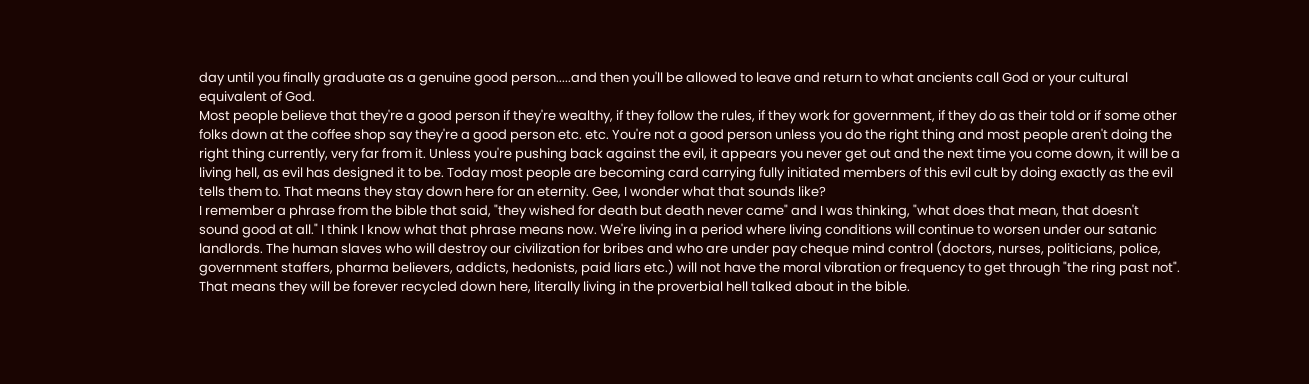day until you finally graduate as a genuine good person.....and then you'll be allowed to leave and return to what ancients call God or your cultural equivalent of God.
Most people believe that they're a good person if they're wealthy, if they follow the rules, if they work for government, if they do as their told or if some other folks down at the coffee shop say they're a good person etc. etc. You're not a good person unless you do the right thing and most people aren't doing the right thing currently, very far from it. Unless you're pushing back against the evil, it appears you never get out and the next time you come down, it will be a living hell, as evil has designed it to be. Today most people are becoming card carrying fully initiated members of this evil cult by doing exactly as the evil tells them to. That means they stay down here for an eternity. Gee, I wonder what that sounds like?
I remember a phrase from the bible that said, "they wished for death but death never came" and I was thinking, "what does that mean, that doesn't sound good at all." I think I know what that phrase means now. We're living in a period where living conditions will continue to worsen under our satanic landlords. The human slaves who will destroy our civilization for bribes and who are under pay cheque mind control (doctors, nurses, politicians, police, government staffers, pharma believers, addicts, hedonists, paid liars etc.) will not have the moral vibration or frequency to get through "the ring past not". That means they will be forever recycled down here, literally living in the proverbial hell talked about in the bible.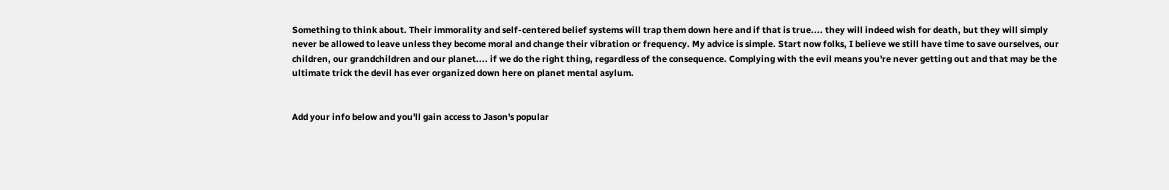Something to think about. Their immorality and self-centered belief systems will trap them down here and if that is true.... they will indeed wish for death, but they will simply never be allowed to leave unless they become moral and change their vibration or frequency. My advice is simple. Start now folks, I believe we still have time to save ourselves, our children, our grandchildren and our planet.... if we do the right thing, regardless of the consequence. Complying with the evil means you're never getting out and that may be the ultimate trick the devil has ever organized down here on planet mental asylum.


Add your info below and you'll gain access to Jason's popular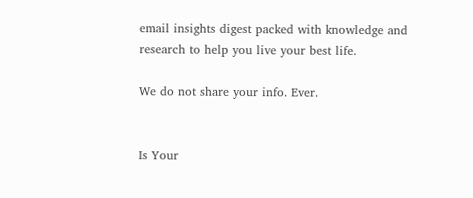email insights digest packed with knowledge and research to help you live your best life.

We do not share your info. Ever.


Is Your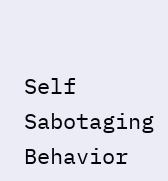Self Sabotaging Behavior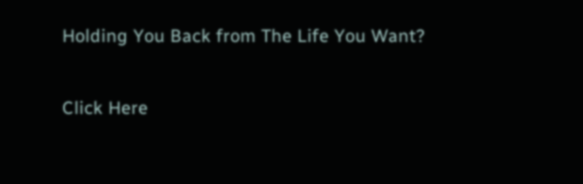Holding You Back from The Life You Want?

Click Here